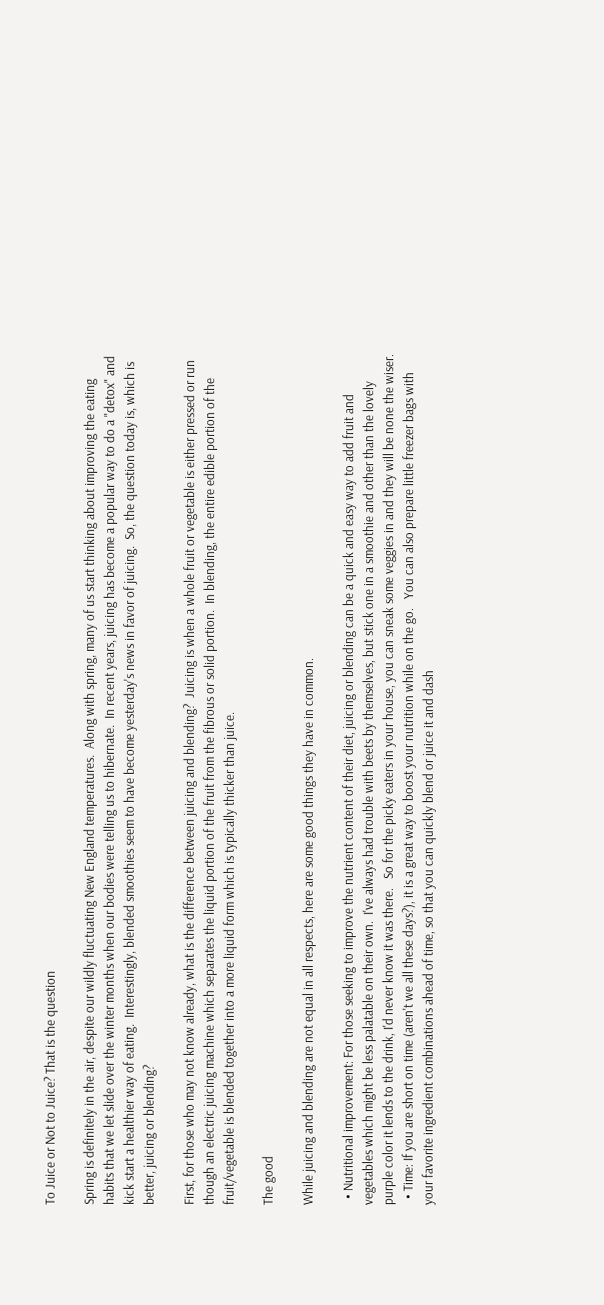To Juice or Not to Juice? That is the question

Spring is definitely in the air, despite our wildly fluctuating New England temperatures.  Along with spring, many of us start thinking about improving the eating habits that we let slide over the winter months when our bodies were telling us to hibernate.  In recent years, juicing has become a popular way to do a "detox" and kick start a healthier way of eating.  Interestingly, blended smoothies seem to have become yesterday's news in favor of juicing.  So, the question today is, which is better, juicing or blending?

First, for those who may not know already, what is the difference between juicing and blending?  Juicing is when a whole fruit or vegetable is either pressed or run though an electric juicing machine which separates the liquid portion of the fruit from the fibrous or solid portion.  In blending, the entire edible portion of the fruit/vegetable is blended together into a more liquid form which is typically thicker than juice.

The good

While juicing and blending are not equal in all respects, here are some good things they have in common.

  • Nutritional improvement: For those seeking to improve the nutrient content of their diet, juicing or blending can be a quick and easy way to add fruit and vegetables which might be less palatable on their own.  I've always had trouble with beets by themselves, but stick one in a smoothie and other than the lovely purple color it lends to the drink, I'd never know it was there.   So for the picky eaters in your house, you can sneak some veggies in and they will be none the wiser.
  • Time: If you are short on time (aren't we all these days?), it is a great way to boost your nutrition while on the go.   You can also prepare little freezer bags with your favorite ingredient combinations ahead of time, so that you can quickly blend or juice it and dash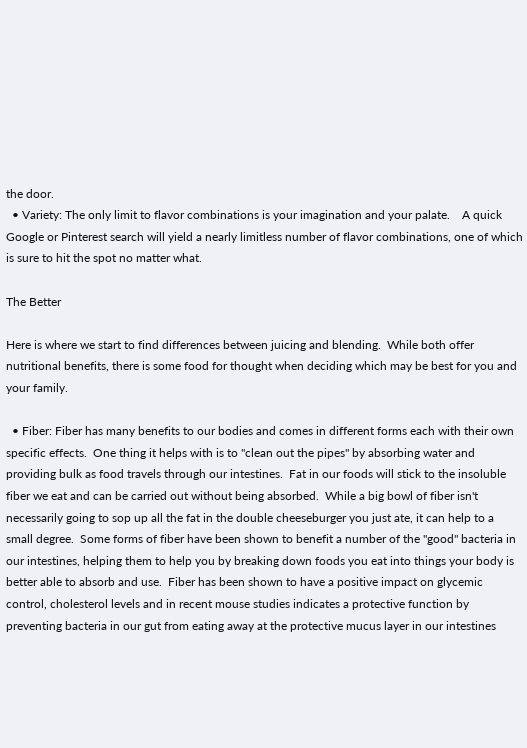the door.
  • Variety: The only limit to flavor combinations is your imagination and your palate.    A quick Google or Pinterest search will yield a nearly limitless number of flavor combinations, one of which is sure to hit the spot no matter what.

The Better

Here is where we start to find differences between juicing and blending.  While both offer nutritional benefits, there is some food for thought when deciding which may be best for you and your family.

  • Fiber: Fiber has many benefits to our bodies and comes in different forms each with their own specific effects.  One thing it helps with is to "clean out the pipes" by absorbing water and providing bulk as food travels through our intestines.  Fat in our foods will stick to the insoluble fiber we eat and can be carried out without being absorbed.  While a big bowl of fiber isn't necessarily going to sop up all the fat in the double cheeseburger you just ate, it can help to a small degree.  Some forms of fiber have been shown to benefit a number of the "good" bacteria in our intestines, helping them to help you by breaking down foods you eat into things your body is better able to absorb and use.  Fiber has been shown to have a positive impact on glycemic control, cholesterol levels and in recent mouse studies indicates a protective function by preventing bacteria in our gut from eating away at the protective mucus layer in our intestines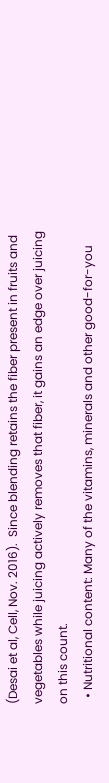(Desai et al, Cell, Nov. 2016).  Since blending retains the fiber present in fruits and vegetables while juicing actively removes that fiber, it gains an edge over juicing on this count.
  • Nutritional content: Many of the vitamins, minerals and other good-for-you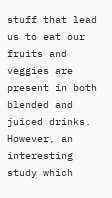stuff that lead us to eat our fruits and veggies are present in both blended and juiced drinks.  However, an interesting study which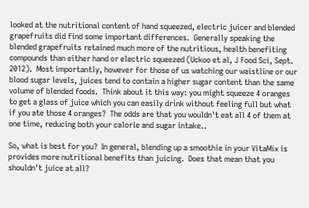looked at the nutritional content of hand squeezed, electric juicer and blended grapefruits did find some important differences.  Generally speaking the blended grapefruits retained much more of the nutritious, health benefiting compounds than either hand or electric squeezed (Uckoo et al, J Food Sci, Sept. 2012).  Most importantly, however for those of us watching our waistline or our blood sugar levels, juices tend to contain a higher sugar content than the same volume of blended foods.  Think about it this way: you might squeeze 4 oranges to get a glass of juice which you can easily drink without feeling full but what if you ate those 4 oranges?  The odds are that you wouldn't eat all 4 of them at one time, reducing both your calorie and sugar intake..

So, what is best for you?  In general, blending up a smoothie in your VitaMix is provides more nutritional benefits than juicing.  Does that mean that you shouldn't juice at all?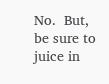No.  But, be sure to juice in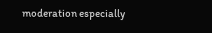moderation especially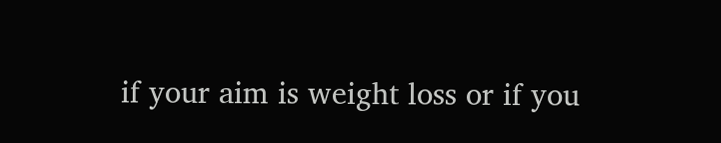if your aim is weight loss or if you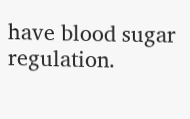have blood sugar regulation.